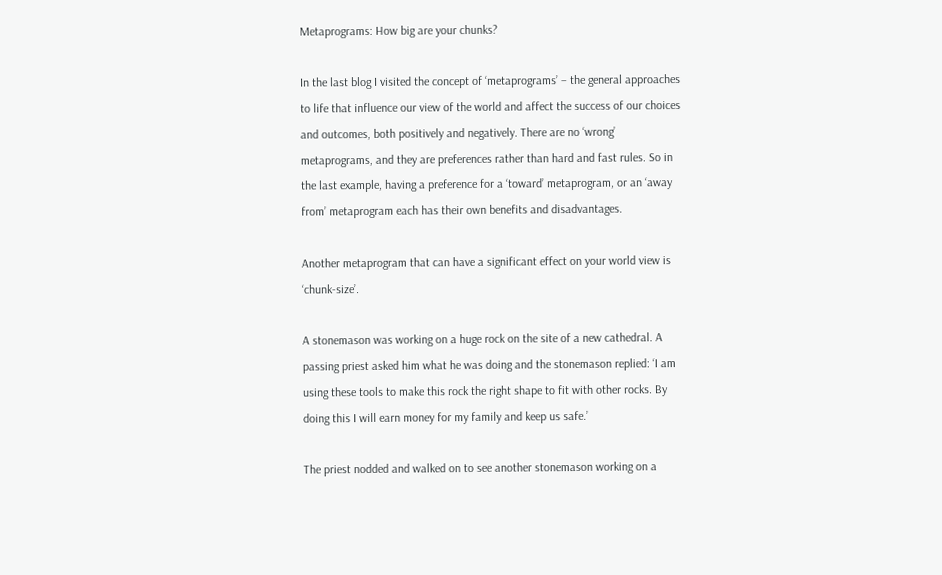Metaprograms: How big are your chunks?

In the last blog I visited the concept of ‘metaprograms’ – the general approaches to life that influence our view of the world and affect the success of our choices and outcomes, both positively and negatively. There are no ‘wrong’ metaprograms, and they are preferences rather than hard and fast rules. So in the last example, having a preference for a ‘toward’ metaprogram, or an ‘away from’ metaprogram each has their own benefits and disadvantages.

Another metaprogram that can have a significant effect on your world view is ‘chunk-size’.

A stonemason was working on a huge rock on the site of a new cathedral. A passing priest asked him what he was doing and the stonemason replied: ‘I am using these tools to make this rock the right shape to fit with other rocks. By doing this I will earn money for my family and keep us safe.’

The priest nodded and walked on to see another stonemason working on a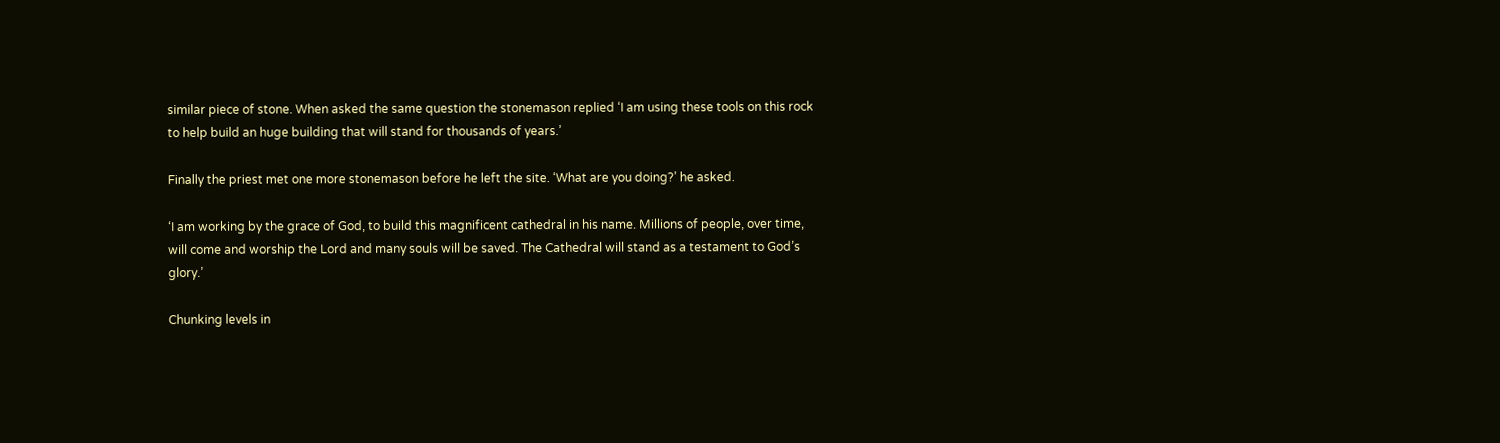similar piece of stone. When asked the same question the stonemason replied ‘I am using these tools on this rock to help build an huge building that will stand for thousands of years.’

Finally the priest met one more stonemason before he left the site. ‘What are you doing?’ he asked.

‘I am working by the grace of God, to build this magnificent cathedral in his name. Millions of people, over time, will come and worship the Lord and many souls will be saved. The Cathedral will stand as a testament to God’s glory.’

Chunking levels in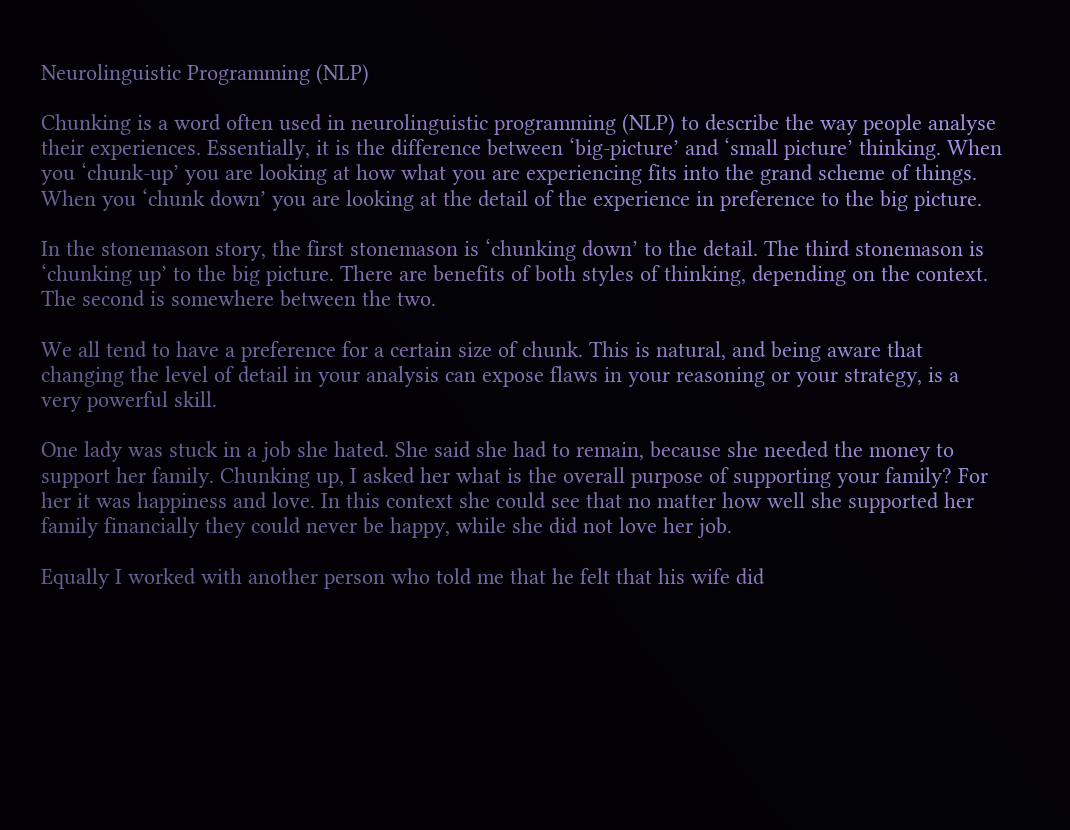Neurolinguistic Programming (NLP)

Chunking is a word often used in neurolinguistic programming (NLP) to describe the way people analyse their experiences. Essentially, it is the difference between ‘big-picture’ and ‘small picture’ thinking. When you ‘chunk-up’ you are looking at how what you are experiencing fits into the grand scheme of things. When you ‘chunk down’ you are looking at the detail of the experience in preference to the big picture.

In the stonemason story, the first stonemason is ‘chunking down’ to the detail. The third stonemason is ‘chunking up’ to the big picture. There are benefits of both styles of thinking, depending on the context. The second is somewhere between the two.

We all tend to have a preference for a certain size of chunk. This is natural, and being aware that changing the level of detail in your analysis can expose flaws in your reasoning or your strategy, is a very powerful skill.

One lady was stuck in a job she hated. She said she had to remain, because she needed the money to support her family. Chunking up, I asked her what is the overall purpose of supporting your family? For her it was happiness and love. In this context she could see that no matter how well she supported her family financially they could never be happy, while she did not love her job.

Equally I worked with another person who told me that he felt that his wife did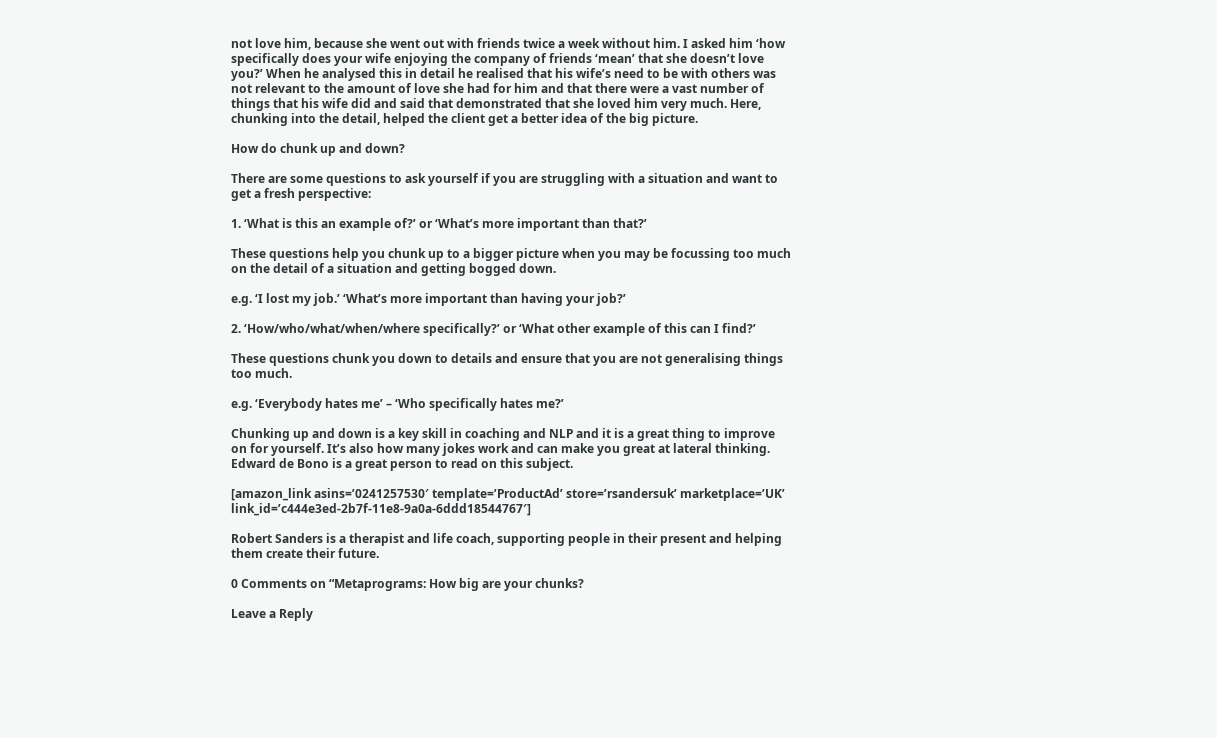not love him, because she went out with friends twice a week without him. I asked him ‘how specifically does your wife enjoying the company of friends ‘mean’ that she doesn’t love you?’ When he analysed this in detail he realised that his wife’s need to be with others was not relevant to the amount of love she had for him and that there were a vast number of things that his wife did and said that demonstrated that she loved him very much. Here, chunking into the detail, helped the client get a better idea of the big picture.

How do chunk up and down?

There are some questions to ask yourself if you are struggling with a situation and want to get a fresh perspective:

1. ‘What is this an example of?’ or ‘What’s more important than that?’

These questions help you chunk up to a bigger picture when you may be focussing too much on the detail of a situation and getting bogged down.

e.g. ‘I lost my job.’ ‘What’s more important than having your job?’

2. ‘How/who/what/when/where specifically?’ or ‘What other example of this can I find?’

These questions chunk you down to details and ensure that you are not generalising things too much.

e.g. ‘Everybody hates me’ – ‘Who specifically hates me?’

Chunking up and down is a key skill in coaching and NLP and it is a great thing to improve on for yourself. It’s also how many jokes work and can make you great at lateral thinking. Edward de Bono is a great person to read on this subject.

[amazon_link asins=’0241257530′ template=’ProductAd’ store=’rsandersuk’ marketplace=’UK’ link_id=’c444e3ed-2b7f-11e8-9a0a-6ddd18544767′]

Robert Sanders is a therapist and life coach, supporting people in their present and helping them create their future.

0 Comments on “Metaprograms: How big are your chunks?

Leave a Reply